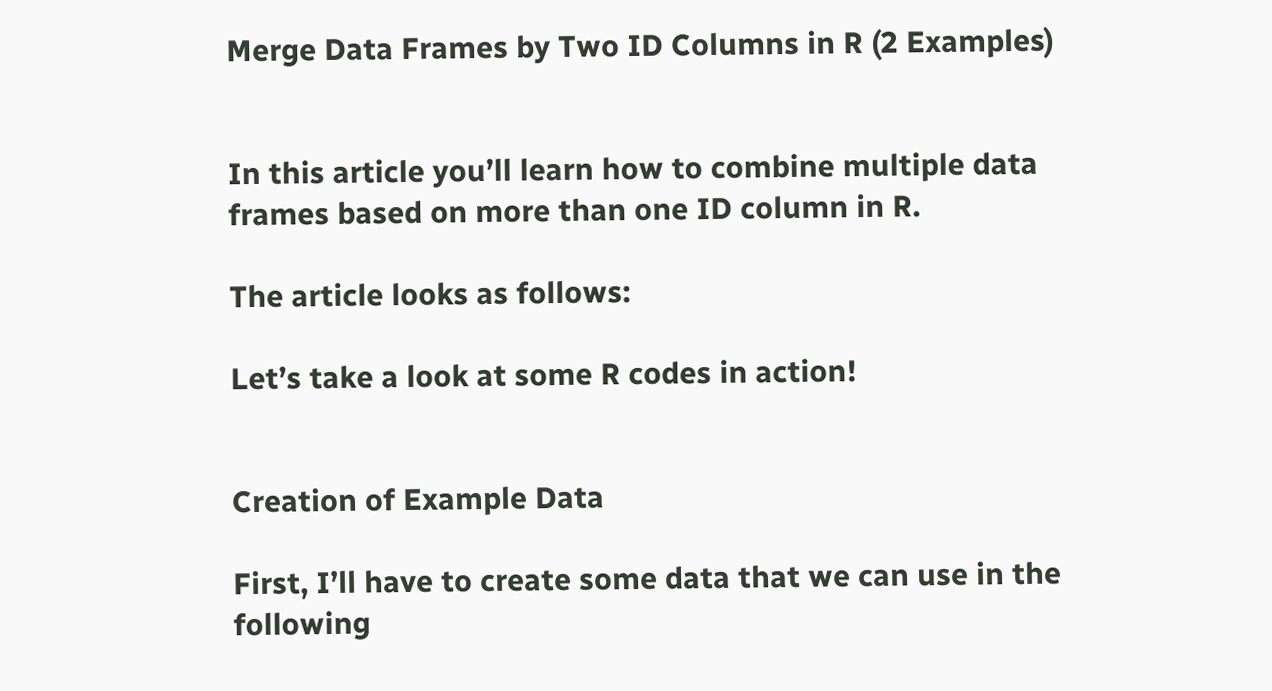Merge Data Frames by Two ID Columns in R (2 Examples)


In this article you’ll learn how to combine multiple data frames based on more than one ID column in R.

The article looks as follows:

Let’s take a look at some R codes in action!


Creation of Example Data

First, I’ll have to create some data that we can use in the following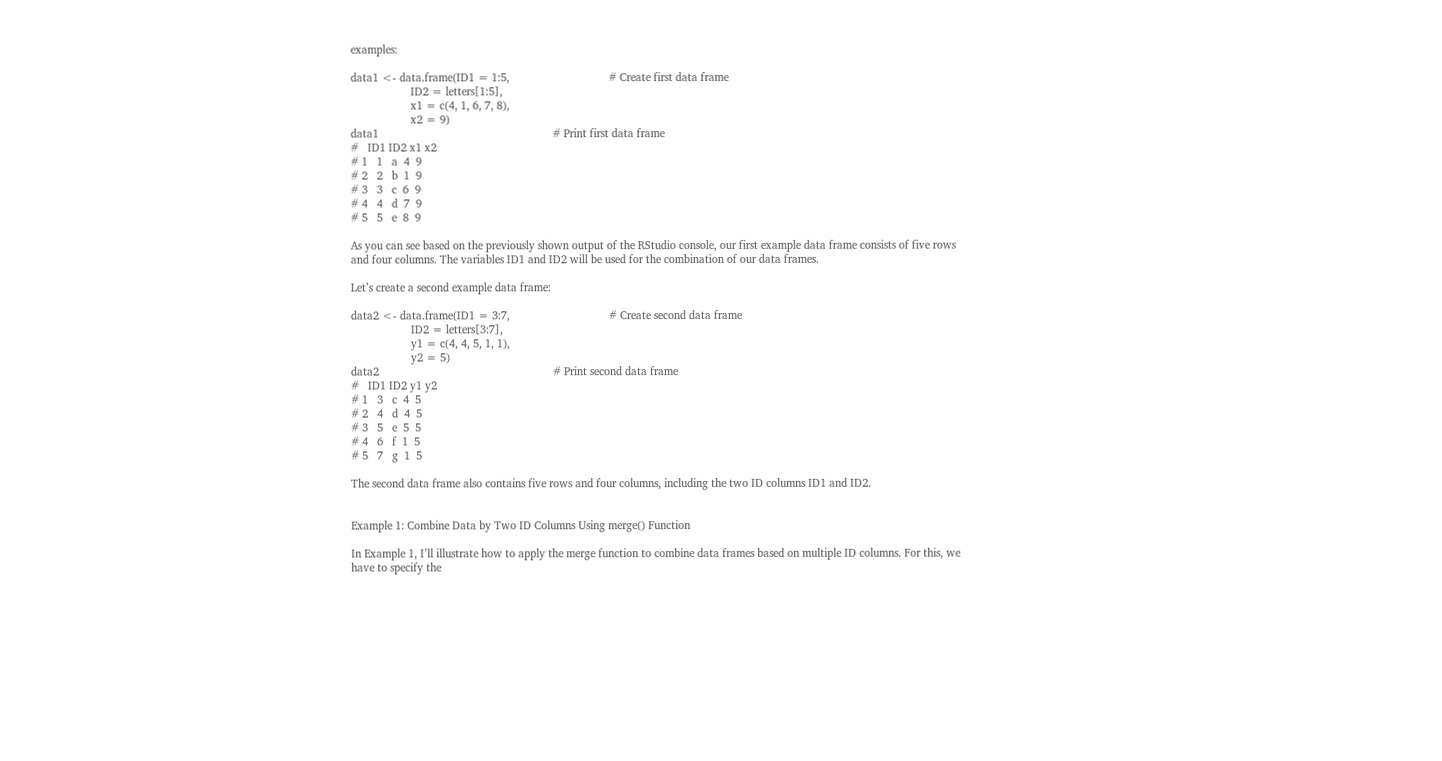examples:

data1 <- data.frame(ID1 = 1:5,                                 # Create first data frame
                    ID2 = letters[1:5],
                    x1 = c(4, 1, 6, 7, 8),
                    x2 = 9)
data1                                                          # Print first data frame
#   ID1 ID2 x1 x2
# 1   1   a  4  9
# 2   2   b  1  9
# 3   3   c  6  9
# 4   4   d  7  9
# 5   5   e  8  9

As you can see based on the previously shown output of the RStudio console, our first example data frame consists of five rows and four columns. The variables ID1 and ID2 will be used for the combination of our data frames.

Let’s create a second example data frame:

data2 <- data.frame(ID1 = 3:7,                                 # Create second data frame
                    ID2 = letters[3:7],
                    y1 = c(4, 4, 5, 1, 1),
                    y2 = 5)
data2                                                          # Print second data frame
#   ID1 ID2 y1 y2
# 1   3   c  4  5
# 2   4   d  4  5
# 3   5   e  5  5
# 4   6   f  1  5
# 5   7   g  1  5

The second data frame also contains five rows and four columns, including the two ID columns ID1 and ID2.


Example 1: Combine Data by Two ID Columns Using merge() Function

In Example 1, I’ll illustrate how to apply the merge function to combine data frames based on multiple ID columns. For this, we have to specify the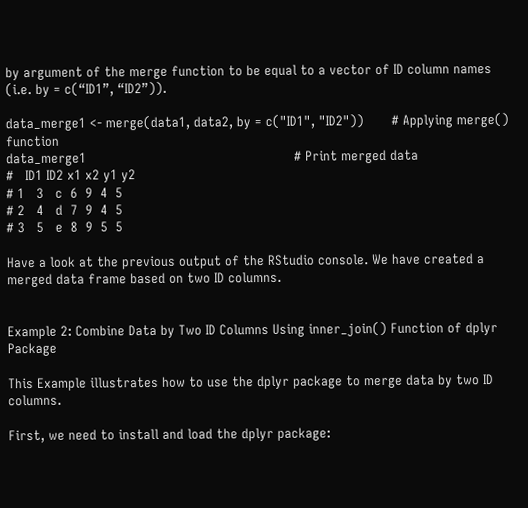by argument of the merge function to be equal to a vector of ID column names (i.e. by = c(“ID1”, “ID2”)).

data_merge1 <- merge(data1, data2, by = c("ID1", "ID2"))       # Applying merge() function
data_merge1                                                    # Print merged data
#   ID1 ID2 x1 x2 y1 y2
# 1   3   c  6  9  4  5
# 2   4   d  7  9  4  5
# 3   5   e  8  9  5  5

Have a look at the previous output of the RStudio console. We have created a merged data frame based on two ID columns.


Example 2: Combine Data by Two ID Columns Using inner_join() Function of dplyr Package

This Example illustrates how to use the dplyr package to merge data by two ID columns.

First, we need to install and load the dplyr package: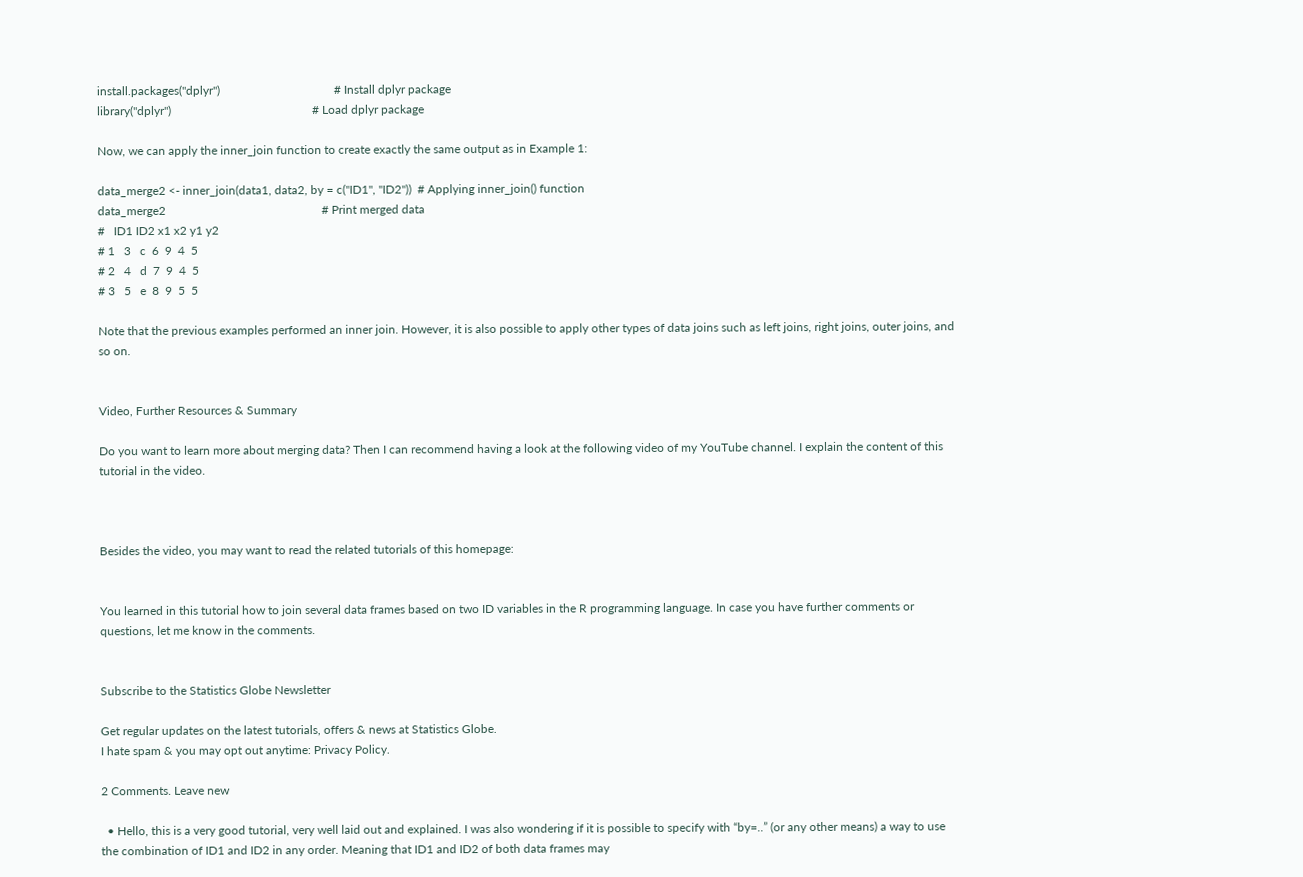install.packages("dplyr")                                      # Install dplyr package
library("dplyr")                                               # Load dplyr package

Now, we can apply the inner_join function to create exactly the same output as in Example 1:

data_merge2 <- inner_join(data1, data2, by = c("ID1", "ID2"))  # Applying inner_join() function
data_merge2                                                    # Print merged data
#   ID1 ID2 x1 x2 y1 y2
# 1   3   c  6  9  4  5
# 2   4   d  7  9  4  5
# 3   5   e  8  9  5  5

Note that the previous examples performed an inner join. However, it is also possible to apply other types of data joins such as left joins, right joins, outer joins, and so on.


Video, Further Resources & Summary

Do you want to learn more about merging data? Then I can recommend having a look at the following video of my YouTube channel. I explain the content of this tutorial in the video.



Besides the video, you may want to read the related tutorials of this homepage:


You learned in this tutorial how to join several data frames based on two ID variables in the R programming language. In case you have further comments or questions, let me know in the comments.


Subscribe to the Statistics Globe Newsletter

Get regular updates on the latest tutorials, offers & news at Statistics Globe.
I hate spam & you may opt out anytime: Privacy Policy.

2 Comments. Leave new

  • Hello, this is a very good tutorial, very well laid out and explained. I was also wondering if it is possible to specify with “by=..” (or any other means) a way to use the combination of ID1 and ID2 in any order. Meaning that ID1 and ID2 of both data frames may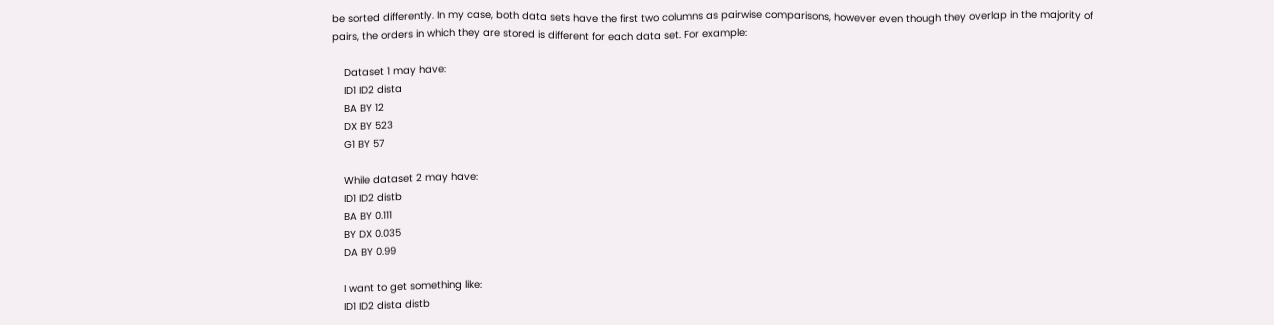be sorted differently. In my case, both data sets have the first two columns as pairwise comparisons, however even though they overlap in the majority of pairs, the orders in which they are stored is different for each data set. For example:

    Dataset 1 may have:
    ID1 ID2 dista
    BA BY 12
    DX BY 523
    G1 BY 57

    While dataset 2 may have:
    ID1 ID2 distb
    BA BY 0.111
    BY DX 0.035
    DA BY 0.99

    I want to get something like:
    ID1 ID2 dista distb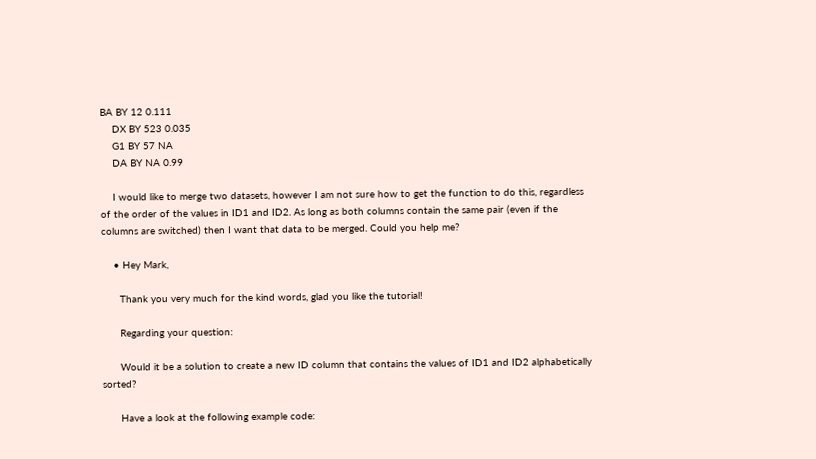BA BY 12 0.111
    DX BY 523 0.035
    G1 BY 57 NA
    DA BY NA 0.99

    I would like to merge two datasets, however I am not sure how to get the function to do this, regardless of the order of the values in ID1 and ID2. As long as both columns contain the same pair (even if the columns are switched) then I want that data to be merged. Could you help me?

    • Hey Mark,

      Thank you very much for the kind words, glad you like the tutorial!

      Regarding your question:

      Would it be a solution to create a new ID column that contains the values of ID1 and ID2 alphabetically sorted?

      Have a look at the following example code: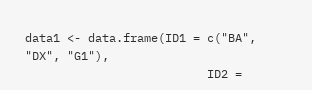data1 <- data.frame(ID1 = c("BA", "DX", "G1"),
                          ID2 =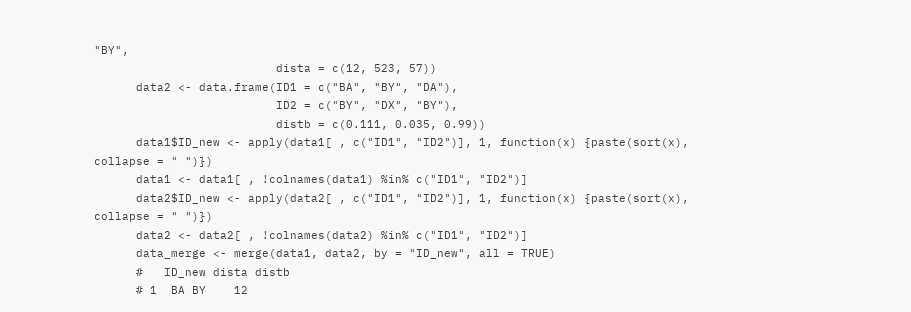"BY",
                          dista = c(12, 523, 57))
      data2 <- data.frame(ID1 = c("BA", "BY", "DA"),
                          ID2 = c("BY", "DX", "BY"),
                          distb = c(0.111, 0.035, 0.99))
      data1$ID_new <- apply(data1[ , c("ID1", "ID2")], 1, function(x) {paste(sort(x), collapse = " ")})
      data1 <- data1[ , !colnames(data1) %in% c("ID1", "ID2")]
      data2$ID_new <- apply(data2[ , c("ID1", "ID2")], 1, function(x) {paste(sort(x), collapse = " ")})
      data2 <- data2[ , !colnames(data2) %in% c("ID1", "ID2")]
      data_merge <- merge(data1, data2, by = "ID_new", all = TRUE)
      #   ID_new dista distb
      # 1  BA BY    12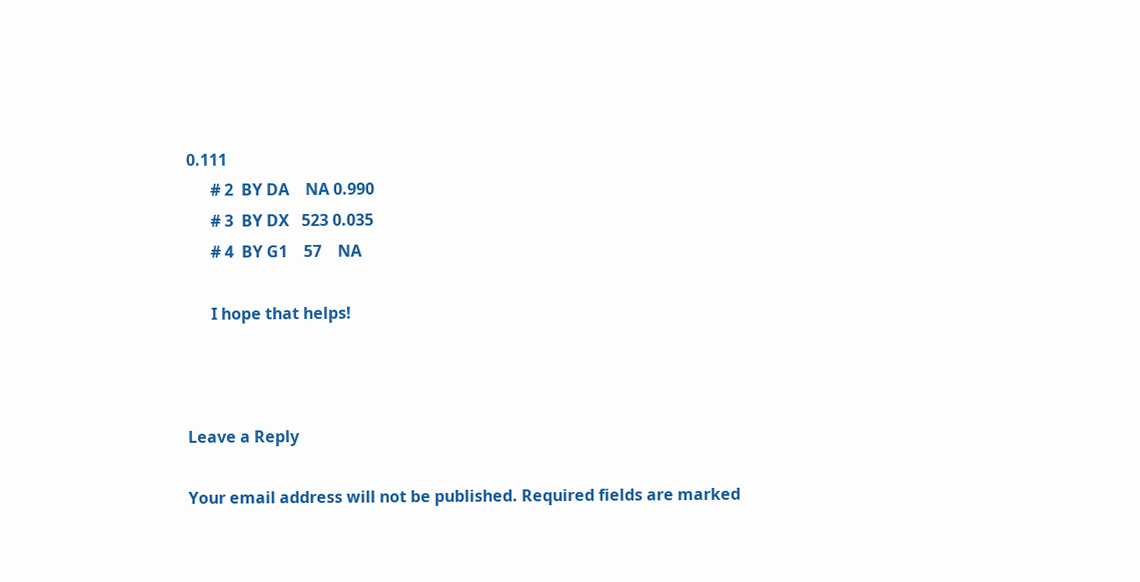0.111
      # 2  BY DA    NA 0.990
      # 3  BY DX   523 0.035
      # 4  BY G1    57    NA

      I hope that helps!



Leave a Reply

Your email address will not be published. Required fields are marked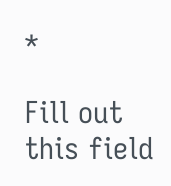*

Fill out this field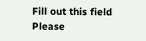Fill out this field
Please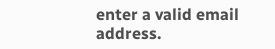enter a valid email address.